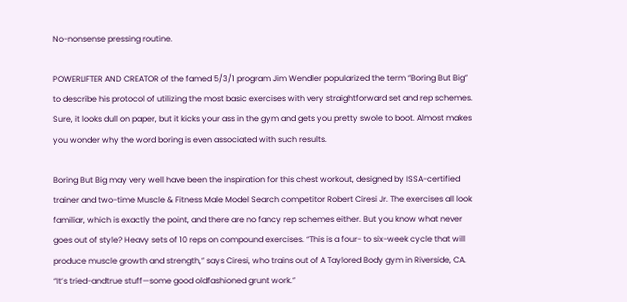No-nonsense pressing routine.

POWERLIFTER AND CREATOR of the famed 5/3/1 program Jim Wendler popularized the term “Boring But Big” to describe his protocol of utilizing the most basic exercises with very straightforward set and rep schemes. Sure, it looks dull on paper, but it kicks your ass in the gym and gets you pretty swole to boot. Almost makes you wonder why the word boring is even associated with such results.

Boring But Big may very well have been the inspiration for this chest workout, designed by ISSA-certified trainer and two-time Muscle & Fitness Male Model Search competitor Robert Ciresi Jr. The exercises all look familiar, which is exactly the point, and there are no fancy rep schemes either. But you know what never goes out of style? Heavy sets of 10 reps on compound exercises. “This is a four- to six-week cycle that will produce muscle growth and strength,” says Ciresi, who trains out of A Taylored Body gym in Riverside, CA. “It’s tried-andtrue stuff—some good oldfashioned grunt work.”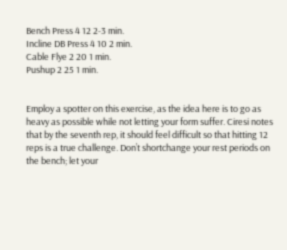Bench Press 4 12 2-3 min.
Incline DB Press 4 10 2 min.
Cable Flye 2 20 1 min.
Pushup 2 25 1 min.


Employ a spotter on this exercise, as the idea here is to go as heavy as possible while not letting your form suffer. Ciresi notes that by the seventh rep, it should feel difficult so that hitting 12 reps is a true challenge. Don’t shortchange your rest periods on the bench; let your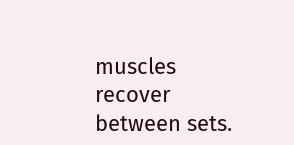muscles recover between sets.